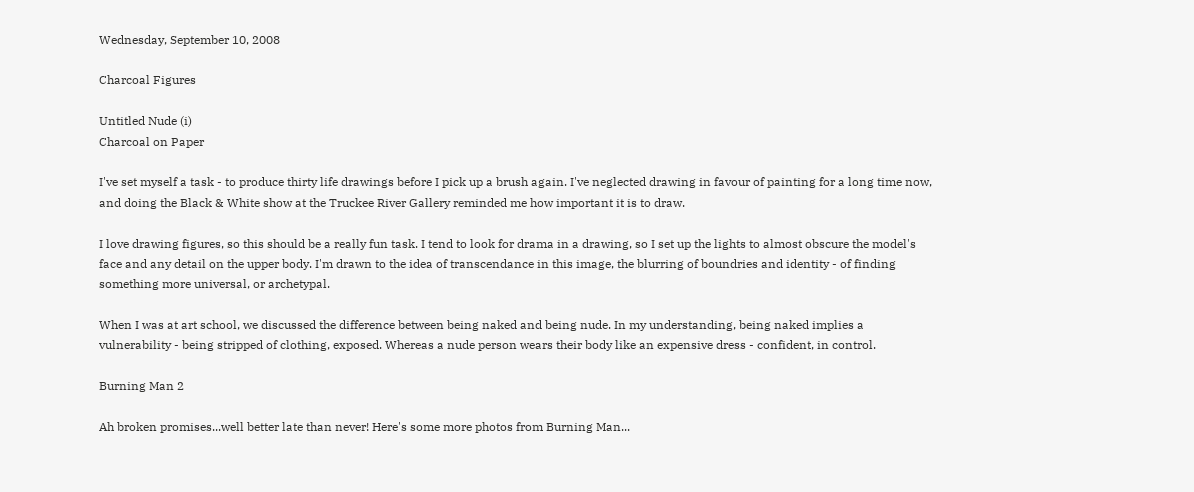Wednesday, September 10, 2008

Charcoal Figures

Untitled Nude (i)
Charcoal on Paper

I've set myself a task - to produce thirty life drawings before I pick up a brush again. I've neglected drawing in favour of painting for a long time now, and doing the Black & White show at the Truckee River Gallery reminded me how important it is to draw.

I love drawing figures, so this should be a really fun task. I tend to look for drama in a drawing, so I set up the lights to almost obscure the model's face and any detail on the upper body. I'm drawn to the idea of transcendance in this image, the blurring of boundries and identity - of finding something more universal, or archetypal.

When I was at art school, we discussed the difference between being naked and being nude. In my understanding, being naked implies a vulnerability - being stripped of clothing, exposed. Whereas a nude person wears their body like an expensive dress - confident, in control.

Burning Man 2

Ah broken promises...well better late than never! Here's some more photos from Burning Man...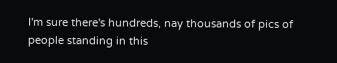I'm sure there's hundreds, nay thousands of pics of people standing in this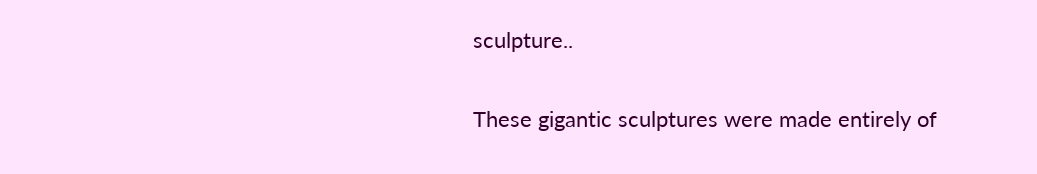sculpture..

These gigantic sculptures were made entirely of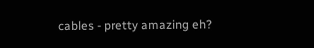cables - pretty amazing eh?